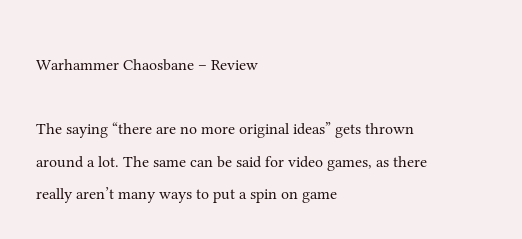Warhammer Chaosbane – Review

The saying “there are no more original ideas” gets thrown around a lot. The same can be said for video games, as there really aren’t many ways to put a spin on game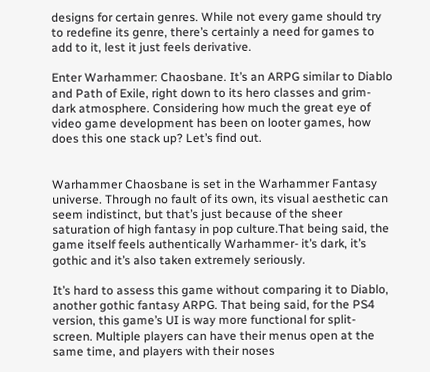designs for certain genres. While not every game should try to redefine its genre, there’s certainly a need for games to add to it, lest it just feels derivative.

Enter Warhammer: Chaosbane. It’s an ARPG similar to Diablo and Path of Exile, right down to its hero classes and grim-dark atmosphere. Considering how much the great eye of video game development has been on looter games, how does this one stack up? Let’s find out.


Warhammer Chaosbane is set in the Warhammer Fantasy universe. Through no fault of its own, its visual aesthetic can seem indistinct, but that’s just because of the sheer saturation of high fantasy in pop culture.That being said, the game itself feels authentically Warhammer- it’s dark, it’s gothic and it’s also taken extremely seriously.

It’s hard to assess this game without comparing it to Diablo, another gothic fantasy ARPG. That being said, for the PS4 version, this game’s UI is way more functional for split-screen. Multiple players can have their menus open at the same time, and players with their noses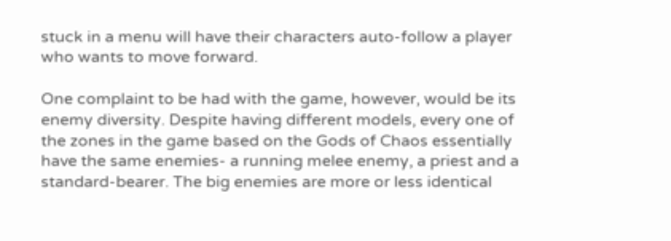stuck in a menu will have their characters auto-follow a player who wants to move forward.

One complaint to be had with the game, however, would be its enemy diversity. Despite having different models, every one of the zones in the game based on the Gods of Chaos essentially have the same enemies- a running melee enemy, a priest and a standard-bearer. The big enemies are more or less identical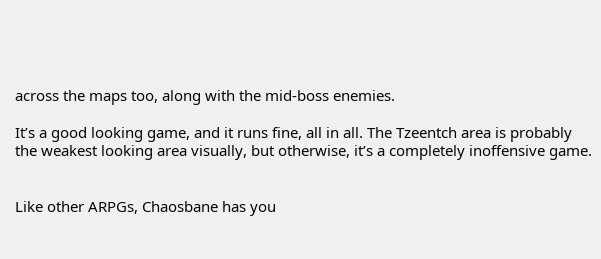across the maps too, along with the mid-boss enemies.

It’s a good looking game, and it runs fine, all in all. The Tzeentch area is probably the weakest looking area visually, but otherwise, it’s a completely inoffensive game.


Like other ARPGs, Chaosbane has you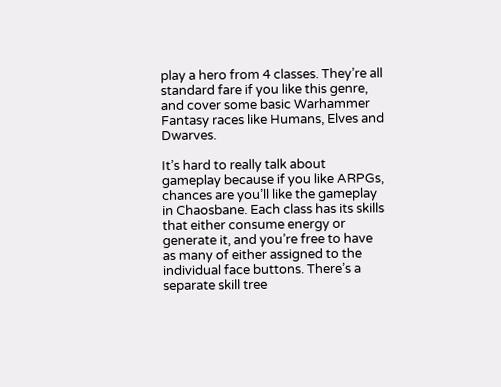play a hero from 4 classes. They’re all standard fare if you like this genre, and cover some basic Warhammer Fantasy races like Humans, Elves and Dwarves.

It’s hard to really talk about gameplay because if you like ARPGs, chances are you’ll like the gameplay in Chaosbane. Each class has its skills that either consume energy or generate it, and you’re free to have as many of either assigned to the individual face buttons. There’s a separate skill tree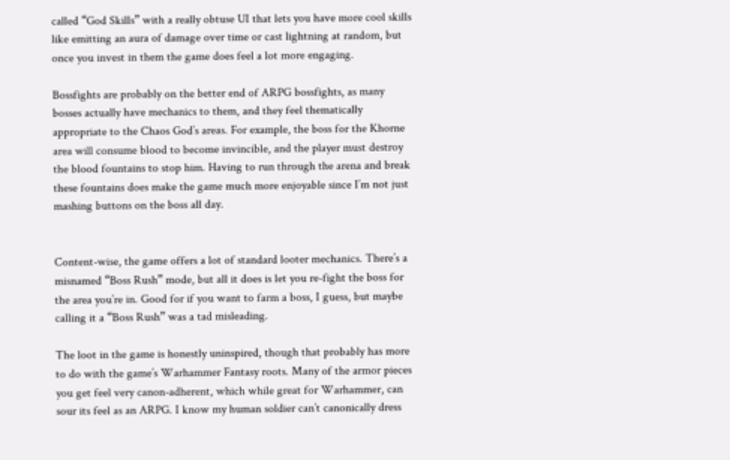called “God Skills” with a really obtuse UI that lets you have more cool skills like emitting an aura of damage over time or cast lightning at random, but once you invest in them the game does feel a lot more engaging.

Bossfights are probably on the better end of ARPG bossfights, as many bosses actually have mechanics to them, and they feel thematically appropriate to the Chaos God’s areas. For example, the boss for the Khorne area will consume blood to become invincible, and the player must destroy the blood fountains to stop him. Having to run through the arena and break these fountains does make the game much more enjoyable since I’m not just mashing buttons on the boss all day.


Content-wise, the game offers a lot of standard looter mechanics. There’s a misnamed “Boss Rush” mode, but all it does is let you re-fight the boss for the area you’re in. Good for if you want to farm a boss, I guess, but maybe calling it a “Boss Rush” was a tad misleading.

The loot in the game is honestly uninspired, though that probably has more to do with the game’s Warhammer Fantasy roots. Many of the armor pieces you get feel very canon-adherent, which while great for Warhammer, can sour its feel as an ARPG. I know my human soldier can’t canonically dress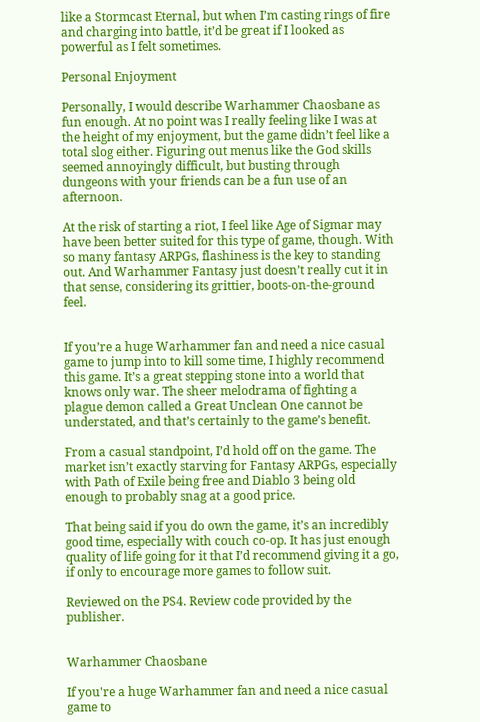like a Stormcast Eternal, but when I’m casting rings of fire and charging into battle, it’d be great if I looked as powerful as I felt sometimes.

Personal Enjoyment

Personally, I would describe Warhammer Chaosbane as fun enough. At no point was I really feeling like I was at the height of my enjoyment, but the game didn’t feel like a total slog either. Figuring out menus like the God skills seemed annoyingly difficult, but busting through dungeons with your friends can be a fun use of an afternoon.

At the risk of starting a riot, I feel like Age of Sigmar may have been better suited for this type of game, though. With so many fantasy ARPGs, flashiness is the key to standing out. And Warhammer Fantasy just doesn’t really cut it in that sense, considering its grittier, boots-on-the-ground feel.


If you’re a huge Warhammer fan and need a nice casual game to jump into to kill some time, I highly recommend this game. It’s a great stepping stone into a world that knows only war. The sheer melodrama of fighting a plague demon called a Great Unclean One cannot be understated, and that’s certainly to the game’s benefit.

From a casual standpoint, I’d hold off on the game. The market isn’t exactly starving for Fantasy ARPGs, especially with Path of Exile being free and Diablo 3 being old enough to probably snag at a good price.

That being said if you do own the game, it’s an incredibly good time, especially with couch co-op. It has just enough quality of life going for it that I’d recommend giving it a go, if only to encourage more games to follow suit.

Reviewed on the PS4. Review code provided by the publisher.


Warhammer Chaosbane

If you're a huge Warhammer fan and need a nice casual game to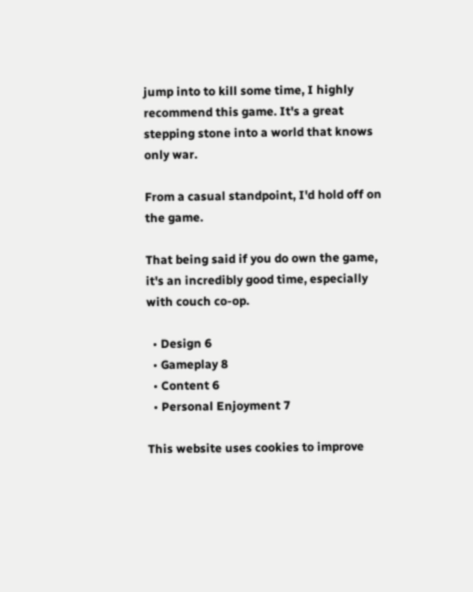jump into to kill some time, I highly recommend this game. It's a great stepping stone into a world that knows only war.

From a casual standpoint, I'd hold off on the game.

That being said if you do own the game, it's an incredibly good time, especially with couch co-op.

  • Design 6
  • Gameplay 8
  • Content 6
  • Personal Enjoyment 7

This website uses cookies to improve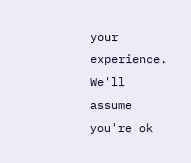your experience. We'll assume you're ok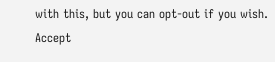with this, but you can opt-out if you wish. Accept